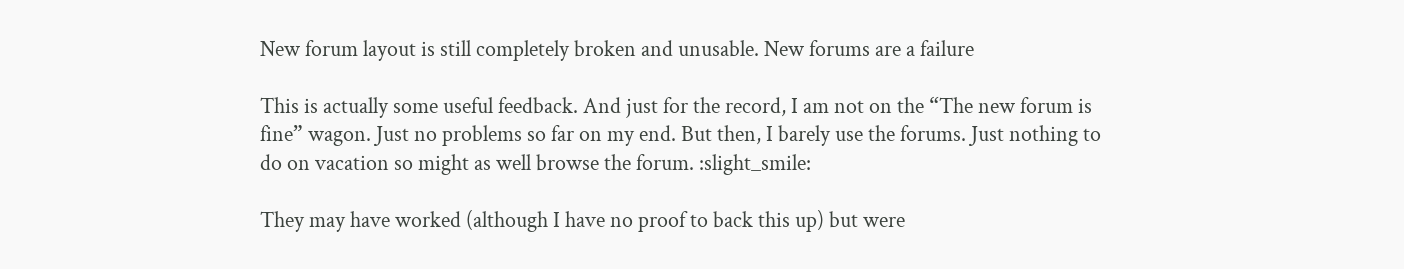New forum layout is still completely broken and unusable. New forums are a failure

This is actually some useful feedback. And just for the record, I am not on the “The new forum is fine” wagon. Just no problems so far on my end. But then, I barely use the forums. Just nothing to do on vacation so might as well browse the forum. :slight_smile:

They may have worked (although I have no proof to back this up) but were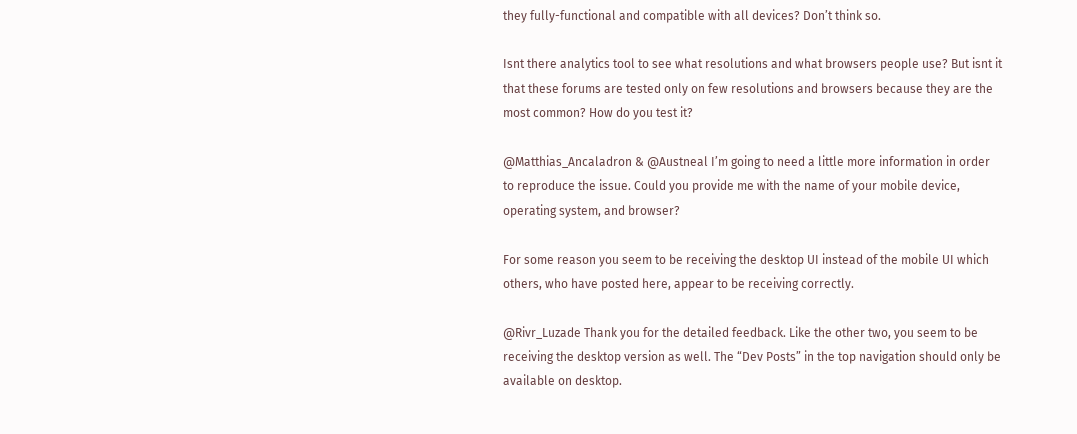they fully-functional and compatible with all devices? Don’t think so.

Isnt there analytics tool to see what resolutions and what browsers people use? But isnt it that these forums are tested only on few resolutions and browsers because they are the most common? How do you test it?

@Matthias_Ancaladron & @Austneal I’m going to need a little more information in order to reproduce the issue. Could you provide me with the name of your mobile device, operating system, and browser?

For some reason you seem to be receiving the desktop UI instead of the mobile UI which others, who have posted here, appear to be receiving correctly.

@Rivr_Luzade Thank you for the detailed feedback. Like the other two, you seem to be receiving the desktop version as well. The “Dev Posts” in the top navigation should only be available on desktop.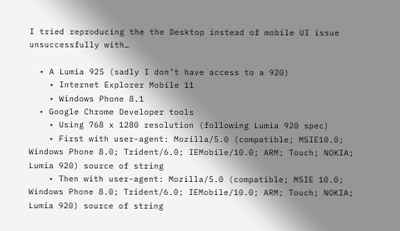I tried reproducing the the Desktop instead of mobile UI issue unsuccessfully with…

  • A Lumia 925 (sadly I don’t have access to a 920)
    • Internet Explorer Mobile 11
    • Windows Phone 8.1
  • Google Chrome Developer tools
    • Using 768 x 1280 resolution (following Lumia 920 spec)
    • First with user-agent: Mozilla/5.0 (compatible; MSIE10.0; Windows Phone 8.0; Trident/6.0; IEMobile/10.0; ARM; Touch; NOKIA; Lumia 920) source of string
    • Then with user-agent: Mozilla/5.0 (compatible; MSIE 10.0; Windows Phone 8.0; Trident/6.0; IEMobile/10.0; ARM; Touch; NOKIA; Lumia 920) source of string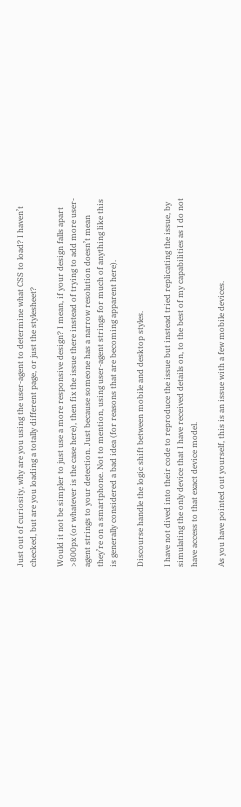Just out of curiosity, why are you using the user-agent to determine what CSS to load? I haven’t checked, but are you loading a totally different page, or just the stylesheet?

Would it not be simpler to just use a more responsive design? I mean, if your design falls apart >800px (or whatever is the case here), then fix the issue there instead of trying to add more user-agent strings to your detection. Just because someone has a narrow resolution doesn’t mean they’re on a smartphone. Not to mention, using user-agent strings for much of anything like this is generally considered a bad idea (for reasons that are becoming apparent here).

Discourse handle the logic shift between mobile and desktop styles.

I have not dived into their code to reproduce the issue but instead tried replicating the issue, by simulating the only device that I have received details on, to the best of my capabilities as I do not have access to that exact device model.

As you have pointed out yourself, this is an issue with a few mobile devices.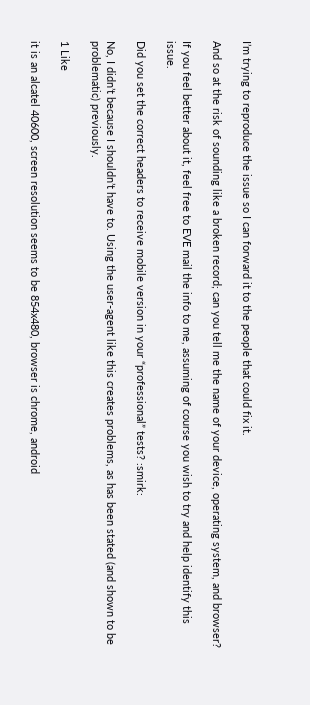I’m trying to reproduce the issue so I can forward it to the people that could fix it.

And so at the risk of sounding like a broken record; can you tell me the name of your device, operating system, and browser?

If you feel better about it, feel free to EVE mail the info to me, assuming of course you wish to try and help identify this issue.

Did you set the correct headers to receive mobile version in your “professional” tests? :smirk:

No, I didn’t because I shouldn’t have to. Using the user-agent like this creates problems, as has been stated (and shown to be problematic) previously.

1 Like

it is an alcatel 40600, screen resolution seems to be 854x480, browser is chrome, android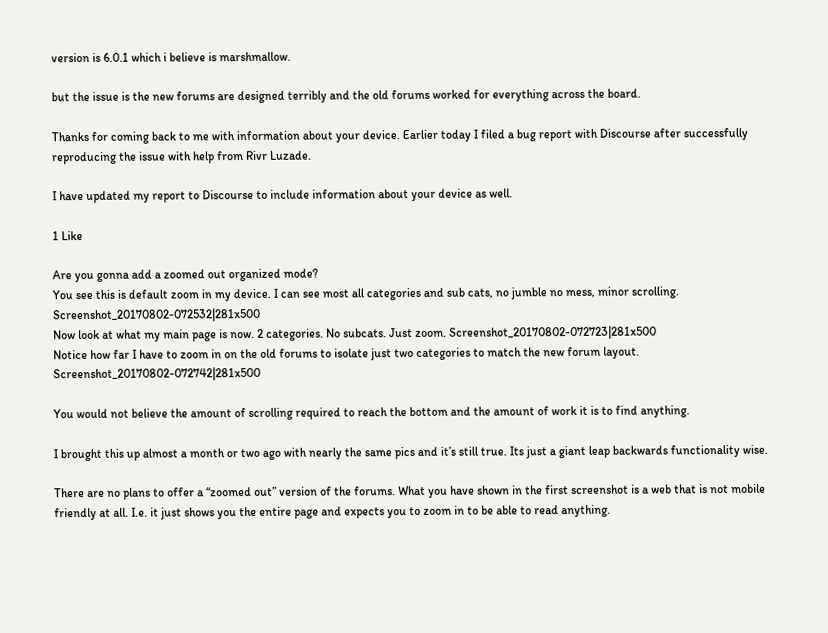version is 6.0.1 which i believe is marshmallow.

but the issue is the new forums are designed terribly and the old forums worked for everything across the board.

Thanks for coming back to me with information about your device. Earlier today I filed a bug report with Discourse after successfully reproducing the issue with help from Rivr Luzade.

I have updated my report to Discourse to include information about your device as well.

1 Like

Are you gonna add a zoomed out organized mode?
You see this is default zoom in my device. I can see most all categories and sub cats, no jumble no mess, minor scrolling. Screenshot_20170802-072532|281x500
Now look at what my main page is now. 2 categories. No subcats. Just zoom. Screenshot_20170802-072723|281x500
Notice how far I have to zoom in on the old forums to isolate just two categories to match the new forum layout. Screenshot_20170802-072742|281x500

You would not believe the amount of scrolling required to reach the bottom and the amount of work it is to find anything.

I brought this up almost a month or two ago with nearly the same pics and it’s still true. Its just a giant leap backwards functionality wise.

There are no plans to offer a “zoomed out” version of the forums. What you have shown in the first screenshot is a web that is not mobile friendly at all. I.e. it just shows you the entire page and expects you to zoom in to be able to read anything.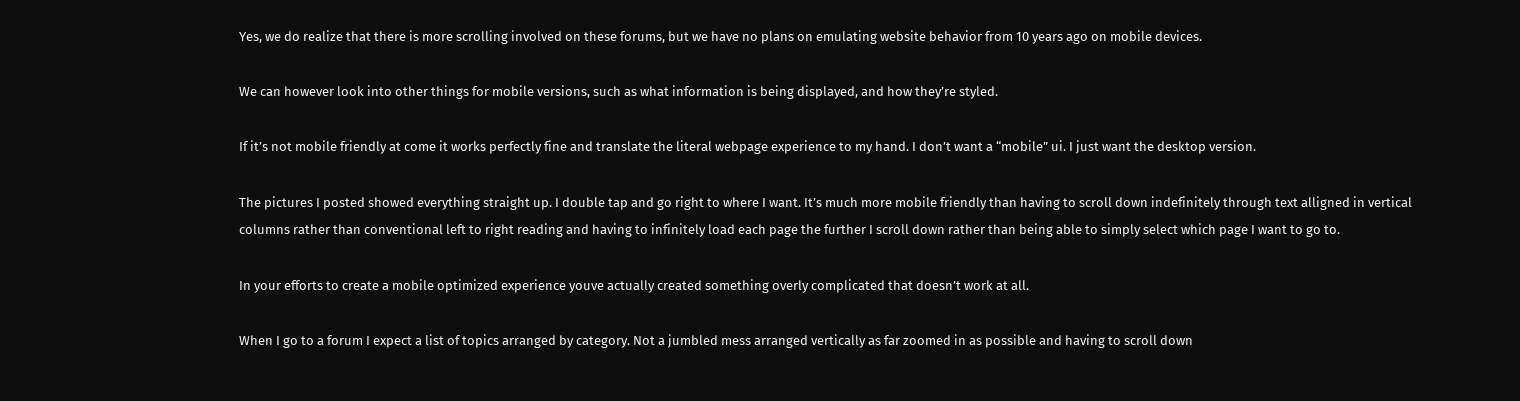Yes, we do realize that there is more scrolling involved on these forums, but we have no plans on emulating website behavior from 10 years ago on mobile devices.

We can however look into other things for mobile versions, such as what information is being displayed, and how they’re styled.

If it’s not mobile friendly at come it works perfectly fine and translate the literal webpage experience to my hand. I don’t want a “mobile” ui. I just want the desktop version.

The pictures I posted showed everything straight up. I double tap and go right to where I want. It’s much more mobile friendly than having to scroll down indefinitely through text alligned in vertical columns rather than conventional left to right reading and having to infinitely load each page the further I scroll down rather than being able to simply select which page I want to go to.

In your efforts to create a mobile optimized experience youve actually created something overly complicated that doesn’t work at all.

When I go to a forum I expect a list of topics arranged by category. Not a jumbled mess arranged vertically as far zoomed in as possible and having to scroll down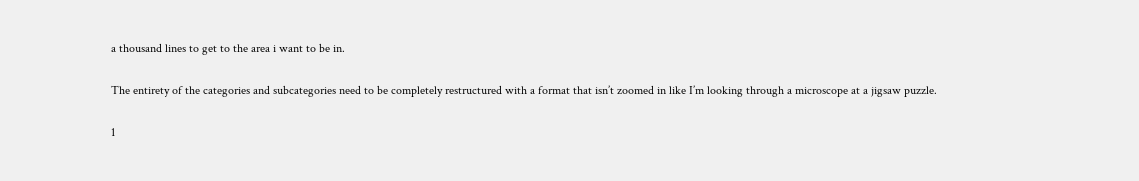a thousand lines to get to the area i want to be in.

The entirety of the categories and subcategories need to be completely restructured with a format that isn’t zoomed in like I’m looking through a microscope at a jigsaw puzzle.

1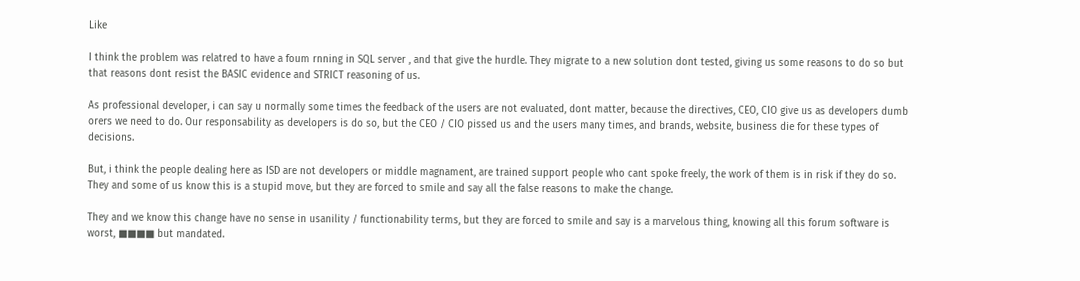Like

I think the problem was relatred to have a foum rnning in SQL server , and that give the hurdle. They migrate to a new solution dont tested, giving us some reasons to do so but that reasons dont resist the BASIC evidence and STRICT reasoning of us.

As professional developer, i can say u normally some times the feedback of the users are not evaluated, dont matter, because the directives, CEO, CIO give us as developers dumb orers we need to do. Our responsability as developers is do so, but the CEO / CIO pissed us and the users many times, and brands, website, business die for these types of decisions.

But, i think the people dealing here as ISD are not developers or middle magnament, are trained support people who cant spoke freely, the work of them is in risk if they do so. They and some of us know this is a stupid move, but they are forced to smile and say all the false reasons to make the change.

They and we know this change have no sense in usanility / functionability terms, but they are forced to smile and say is a marvelous thing, knowing all this forum software is worst, ■■■■ but mandated.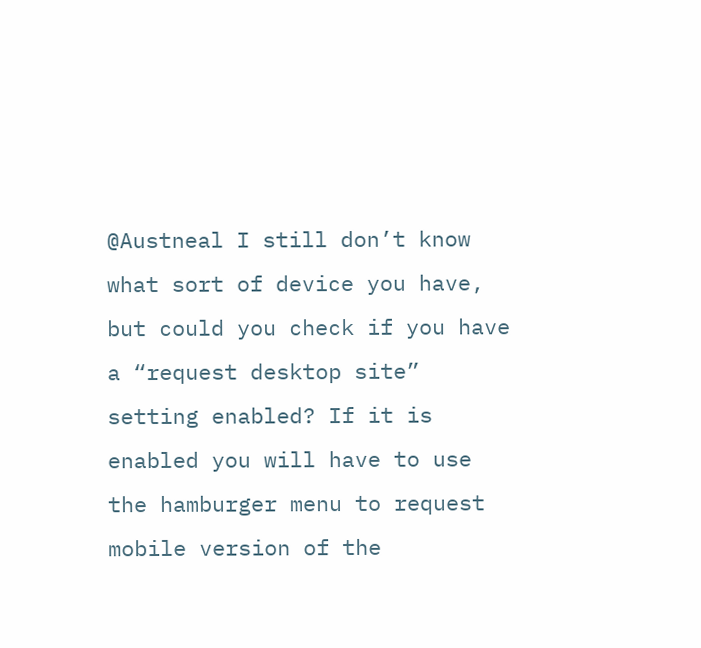@Austneal I still don’t know what sort of device you have, but could you check if you have a “request desktop site” setting enabled? If it is enabled you will have to use the hamburger menu to request mobile version of the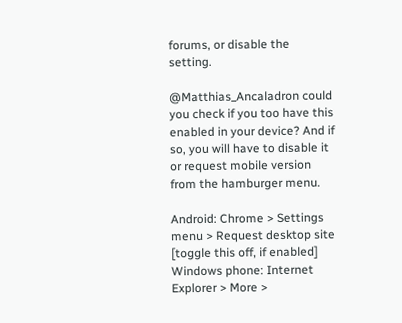forums, or disable the setting.

@Matthias_Ancaladron could you check if you too have this enabled in your device? And if so, you will have to disable it or request mobile version from the hamburger menu.

Android: Chrome > Settings menu > Request desktop site [toggle this off, if enabled]
Windows phone: Internet Explorer > More >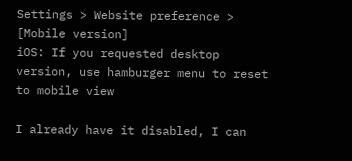Settings > Website preference > [Mobile version]
iOS: If you requested desktop version, use hamburger menu to reset to mobile view

I already have it disabled, I can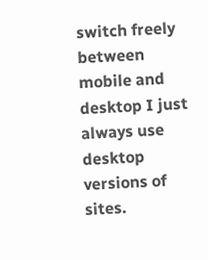switch freely between mobile and desktop I just always use desktop versions of sites.